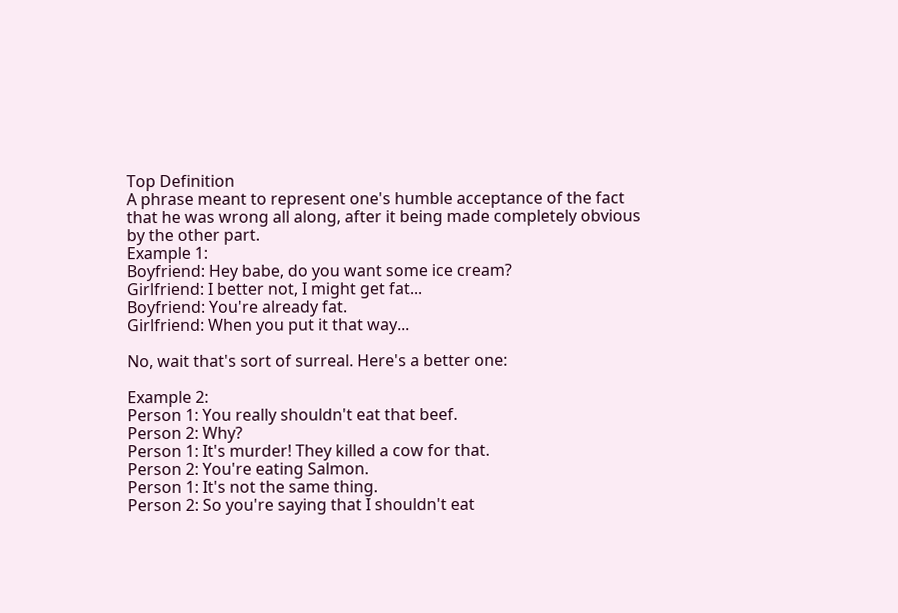Top Definition
A phrase meant to represent one's humble acceptance of the fact that he was wrong all along, after it being made completely obvious by the other part.
Example 1:
Boyfriend: Hey babe, do you want some ice cream?
Girlfriend: I better not, I might get fat...
Boyfriend: You're already fat.
Girlfriend: When you put it that way...

No, wait that's sort of surreal. Here's a better one:

Example 2:
Person 1: You really shouldn't eat that beef.
Person 2: Why?
Person 1: It's murder! They killed a cow for that.
Person 2: You're eating Salmon.
Person 1: It's not the same thing.
Person 2: So you're saying that I shouldn't eat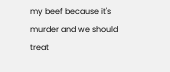my beef because it's murder and we should treat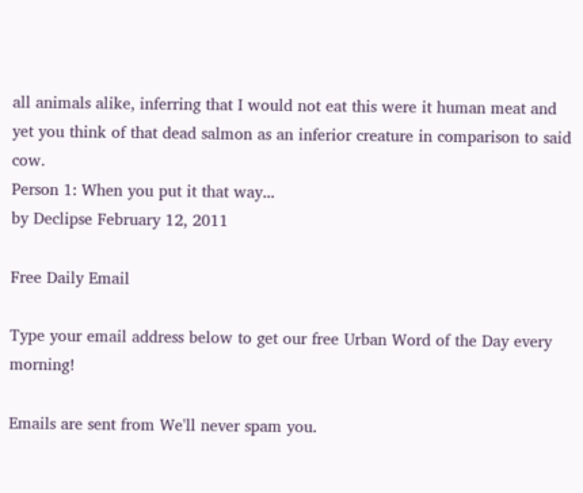all animals alike, inferring that I would not eat this were it human meat and yet you think of that dead salmon as an inferior creature in comparison to said cow.
Person 1: When you put it that way...
by Declipse February 12, 2011

Free Daily Email

Type your email address below to get our free Urban Word of the Day every morning!

Emails are sent from We'll never spam you.